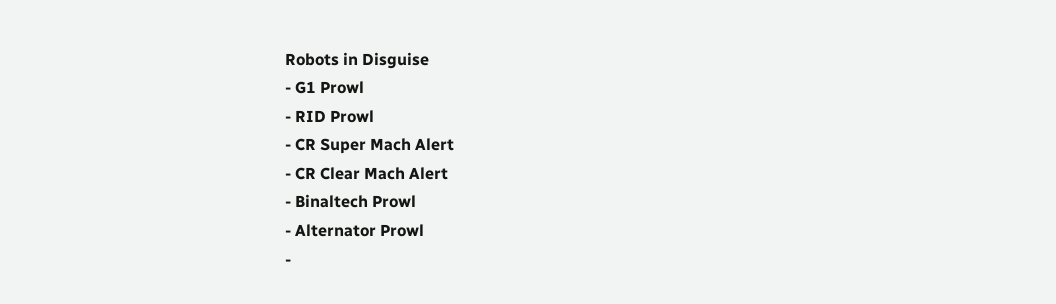Robots in Disguise
- G1 Prowl
- RID Prowl
- CR Super Mach Alert
- CR Clear Mach Alert
- Binaltech Prowl
- Alternator Prowl
-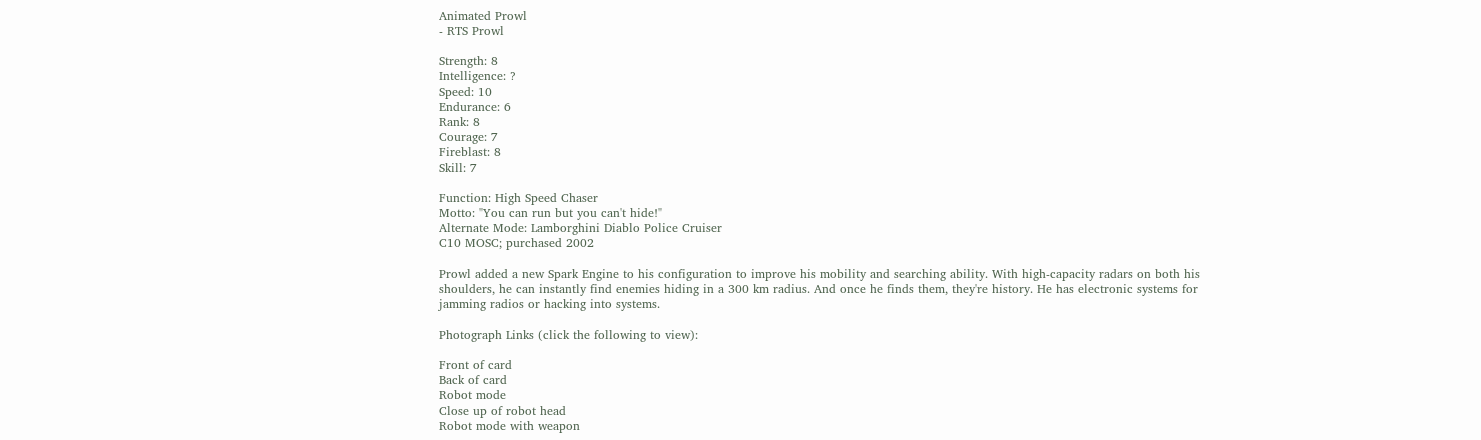Animated Prowl
- RTS Prowl

Strength: 8
Intelligence: ?
Speed: 10
Endurance: 6
Rank: 8
Courage: 7
Fireblast: 8
Skill: 7

Function: High Speed Chaser
Motto: "You can run but you can't hide!"
Alternate Mode: Lamborghini Diablo Police Cruiser
C10 MOSC; purchased 2002

Prowl added a new Spark Engine to his configuration to improve his mobility and searching ability. With high-capacity radars on both his shoulders, he can instantly find enemies hiding in a 300 km radius. And once he finds them, they're history. He has electronic systems for jamming radios or hacking into systems.

Photograph Links (click the following to view):

Front of card
Back of card
Robot mode
Close up of robot head
Robot mode with weapon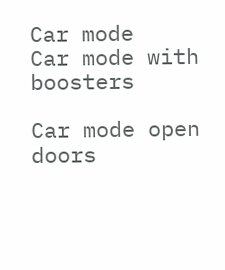Car mode
Car mode with boosters

Car mode open doors